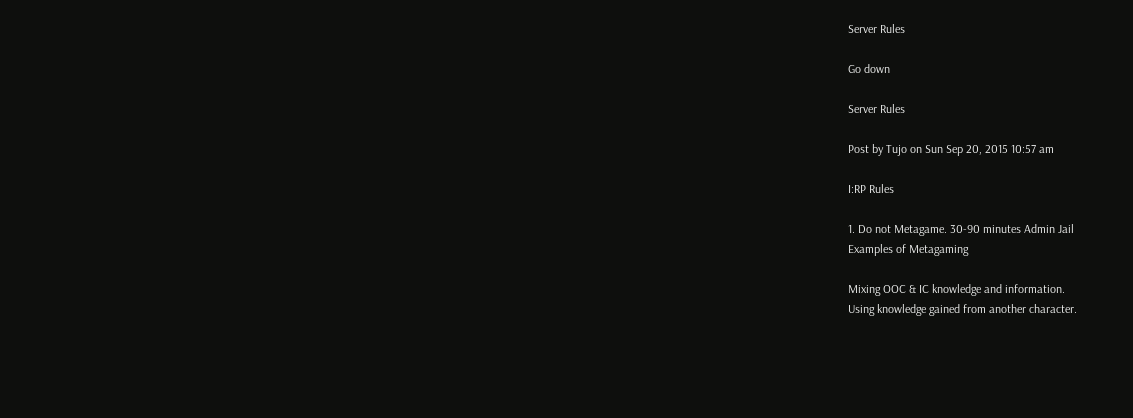Server Rules

Go down

Server Rules

Post by Tujo on Sun Sep 20, 2015 10:57 am

I:RP Rules

1. Do not Metagame. 30-90 minutes Admin Jail
Examples of Metagaming

Mixing OOC & IC knowledge and information.
Using knowledge gained from another character.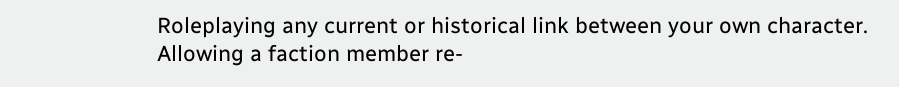Roleplaying any current or historical link between your own character.
Allowing a faction member re-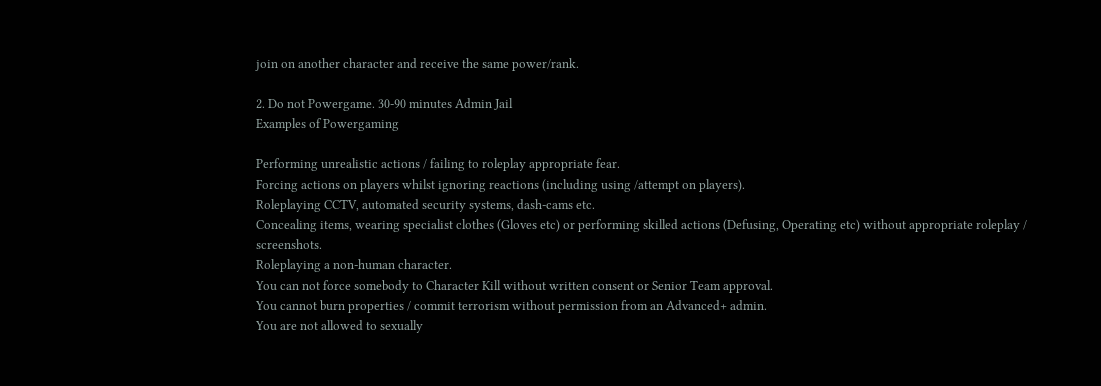join on another character and receive the same power/rank.

2. Do not Powergame. 30-90 minutes Admin Jail
Examples of Powergaming

Performing unrealistic actions / failing to roleplay appropriate fear.
Forcing actions on players whilst ignoring reactions (including using /attempt on players).
Roleplaying CCTV, automated security systems, dash-cams etc.
Concealing items, wearing specialist clothes (Gloves etc) or performing skilled actions (Defusing, Operating etc) without appropriate roleplay / screenshots.
Roleplaying a non-human character.
You can not force somebody to Character Kill without written consent or Senior Team approval.
You cannot burn properties / commit terrorism without permission from an Advanced+ admin.
You are not allowed to sexually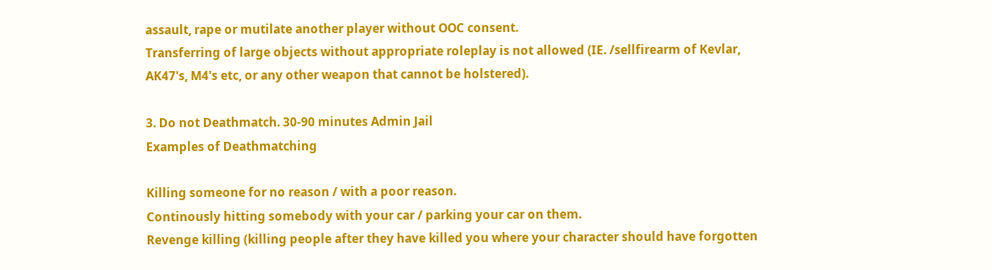assault, rape or mutilate another player without OOC consent.
Transferring of large objects without appropriate roleplay is not allowed (IE. /sellfirearm of Kevlar, AK47's, M4's etc, or any other weapon that cannot be holstered).

3. Do not Deathmatch. 30-90 minutes Admin Jail
Examples of Deathmatching

Killing someone for no reason / with a poor reason.
Continously hitting somebody with your car / parking your car on them.
Revenge killing (killing people after they have killed you where your character should have forgotten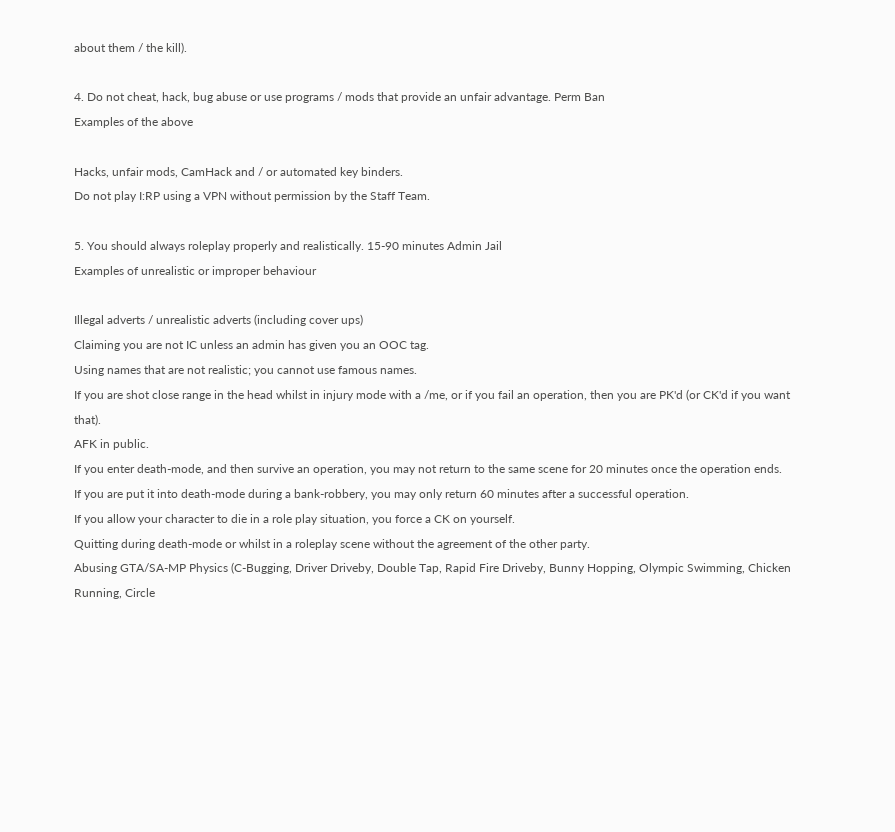about them / the kill).

4. Do not cheat, hack, bug abuse or use programs / mods that provide an unfair advantage. Perm Ban
Examples of the above

Hacks, unfair mods, CamHack and / or automated key binders.
Do not play I:RP using a VPN without permission by the Staff Team.

5. You should always roleplay properly and realistically. 15-90 minutes Admin Jail
Examples of unrealistic or improper behaviour

Illegal adverts / unrealistic adverts (including cover ups)
Claiming you are not IC unless an admin has given you an OOC tag.
Using names that are not realistic; you cannot use famous names.
If you are shot close range in the head whilst in injury mode with a /me, or if you fail an operation, then you are PK'd (or CK'd if you want that).
AFK in public.
If you enter death-mode, and then survive an operation, you may not return to the same scene for 20 minutes once the operation ends.
If you are put it into death-mode during a bank-robbery, you may only return 60 minutes after a successful operation.
If you allow your character to die in a role play situation, you force a CK on yourself.
Quitting during death-mode or whilst in a roleplay scene without the agreement of the other party.
Abusing GTA/SA-MP Physics (C-Bugging, Driver Driveby, Double Tap, Rapid Fire Driveby, Bunny Hopping, Olympic Swimming, Chicken Running, Circle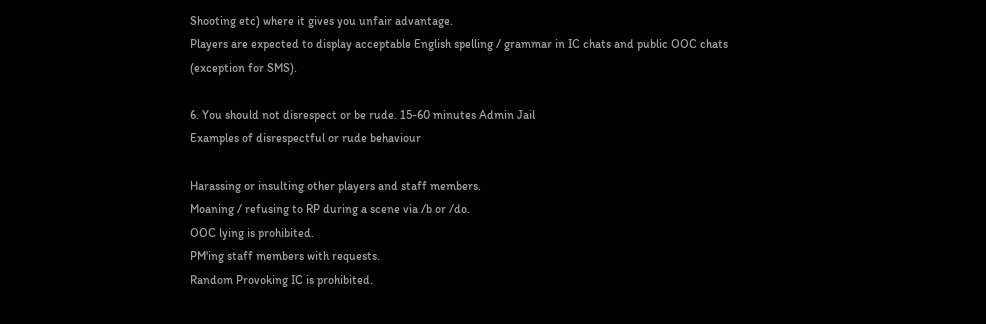Shooting etc) where it gives you unfair advantage.
Players are expected to display acceptable English spelling / grammar in IC chats and public OOC chats (exception for SMS).

6. You should not disrespect or be rude. 15-60 minutes Admin Jail
Examples of disrespectful or rude behaviour

Harassing or insulting other players and staff members.
Moaning / refusing to RP during a scene via /b or /do.
OOC lying is prohibited.
PM'ing staff members with requests.
Random Provoking IC is prohibited.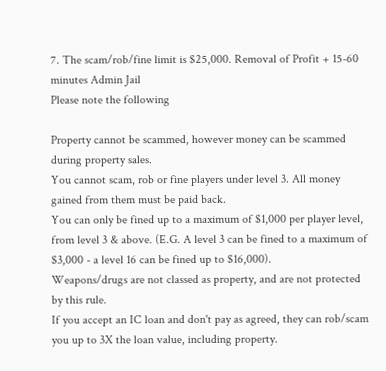7. The scam/rob/fine limit is $25,000. Removal of Profit + 15-60 minutes Admin Jail
Please note the following

Property cannot be scammed, however money can be scammed during property sales.
You cannot scam, rob or fine players under level 3. All money gained from them must be paid back.
You can only be fined up to a maximum of $1,000 per player level, from level 3 & above. (E.G. A level 3 can be fined to a maximum of $3,000 - a level 16 can be fined up to $16,000).
Weapons/drugs are not classed as property, and are not protected by this rule.
If you accept an IC loan and don't pay as agreed, they can rob/scam you up to 3X the loan value, including property.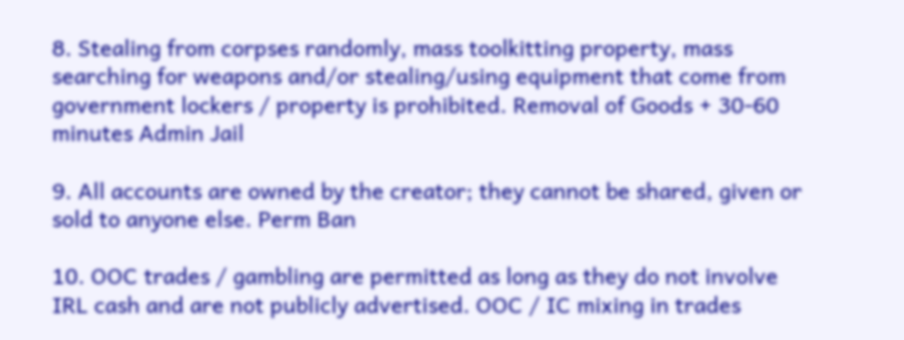8. Stealing from corpses randomly, mass toolkitting property, mass searching for weapons and/or stealing/using equipment that come from government lockers / property is prohibited. Removal of Goods + 30-60 minutes Admin Jail

9. All accounts are owned by the creator; they cannot be shared, given or sold to anyone else. Perm Ban

10. OOC trades / gambling are permitted as long as they do not involve IRL cash and are not publicly advertised. OOC / IC mixing in trades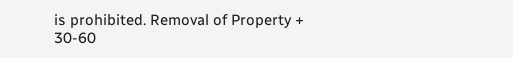is prohibited. Removal of Property + 30-60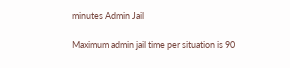minutes Admin Jail

Maximum admin jail time per situation is 90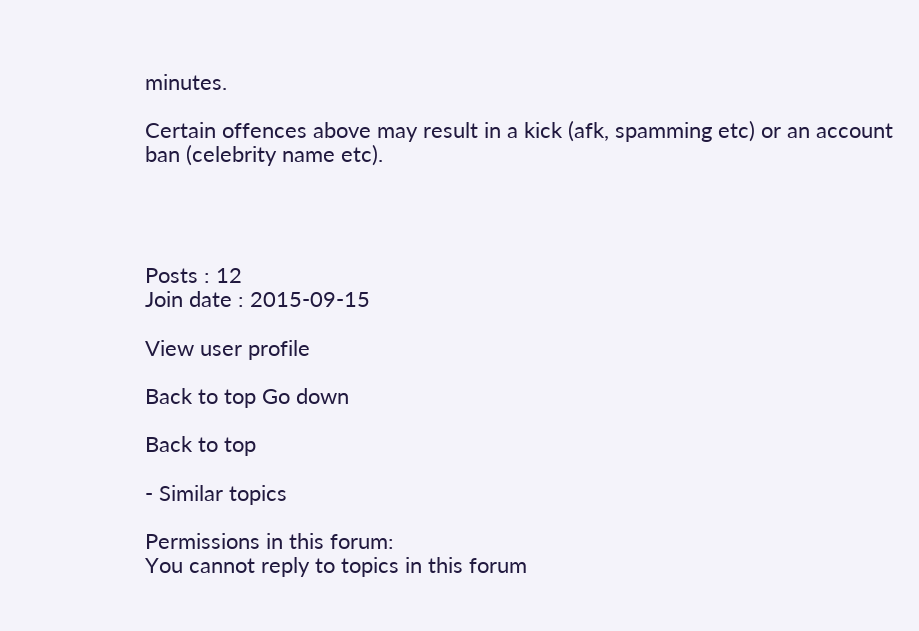minutes.

Certain offences above may result in a kick (afk, spamming etc) or an account ban (celebrity name etc).




Posts : 12
Join date : 2015-09-15

View user profile

Back to top Go down

Back to top

- Similar topics

Permissions in this forum:
You cannot reply to topics in this forum